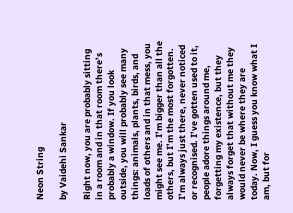Neon String

by Vaidehi Sankar

Right now, you are probably sitting in a room and in that room there’s probably a window. If you look outside, you will probably see many things: animals, plants, birds, and loads of others and in that mess, you might see me. I’m bigger than all the others, but I’m the most forgotten. I’m always just there, never noticed or recognised. I’ve gotten used to it, people adore things around me, forgetting my existence, but they always forget that without me they would never be where they are today. Now, I guess you know what I am, but for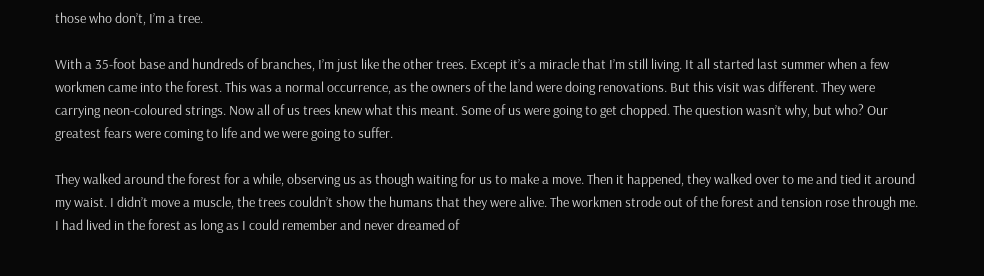those who don’t, I’m a tree.

With a 35-foot base and hundreds of branches, I’m just like the other trees. Except it’s a miracle that I’m still living. It all started last summer when a few workmen came into the forest. This was a normal occurrence, as the owners of the land were doing renovations. But this visit was different. They were carrying neon-coloured strings. Now all of us trees knew what this meant. Some of us were going to get chopped. The question wasn’t why, but who? Our greatest fears were coming to life and we were going to suffer.

They walked around the forest for a while, observing us as though waiting for us to make a move. Then it happened, they walked over to me and tied it around my waist. I didn’t move a muscle, the trees couldn’t show the humans that they were alive. The workmen strode out of the forest and tension rose through me. I had lived in the forest as long as I could remember and never dreamed of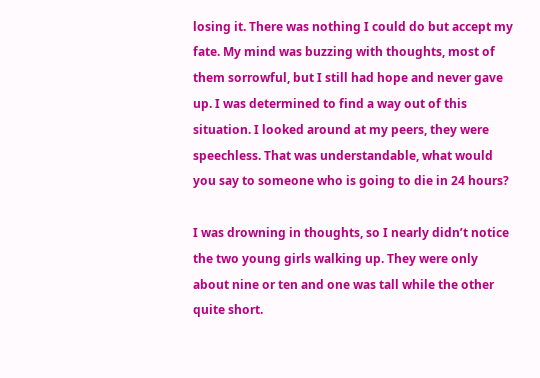losing it. There was nothing I could do but accept my fate. My mind was buzzing with thoughts, most of them sorrowful, but I still had hope and never gave up. I was determined to find a way out of this situation. I looked around at my peers, they were speechless. That was understandable, what would you say to someone who is going to die in 24 hours?

I was drowning in thoughts, so I nearly didn’t notice the two young girls walking up. They were only about nine or ten and one was tall while the other quite short.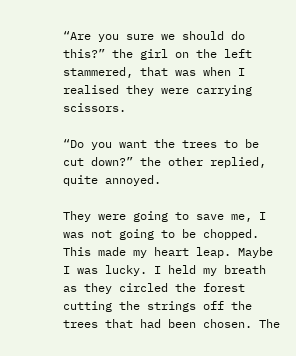“Are you sure we should do this?” the girl on the left stammered, that was when I realised they were carrying scissors.

“Do you want the trees to be cut down?” the other replied, quite annoyed.

They were going to save me, I was not going to be chopped. This made my heart leap. Maybe I was lucky. I held my breath as they circled the forest cutting the strings off the trees that had been chosen. The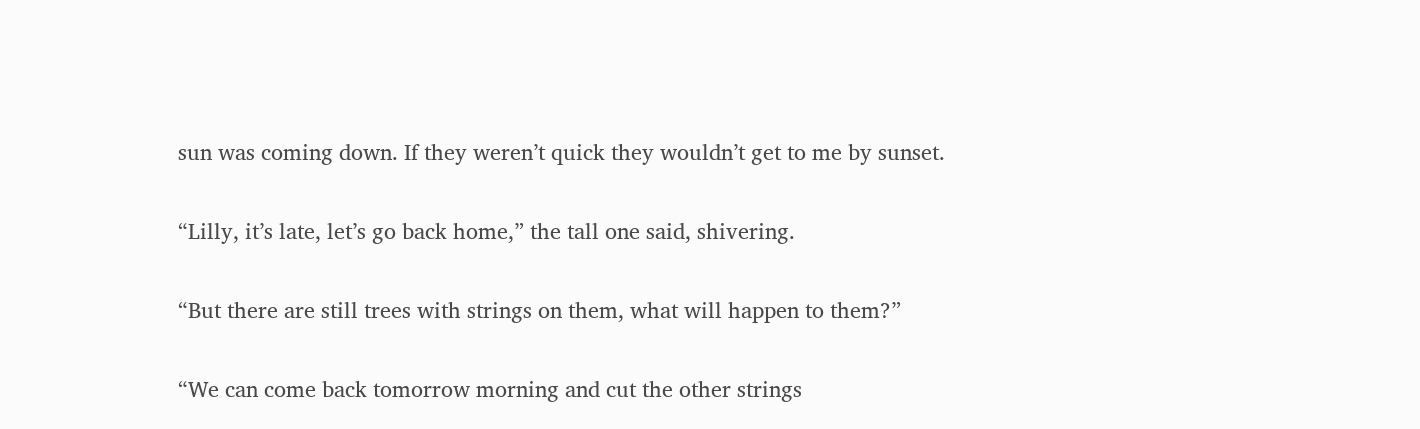sun was coming down. If they weren’t quick they wouldn’t get to me by sunset.

“Lilly, it’s late, let’s go back home,” the tall one said, shivering.

“But there are still trees with strings on them, what will happen to them?”

“We can come back tomorrow morning and cut the other strings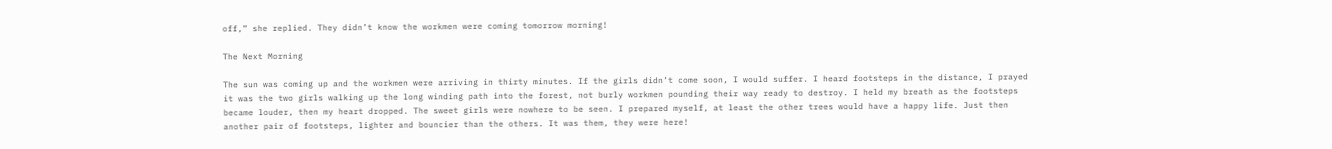off,” she replied. They didn’t know the workmen were coming tomorrow morning!

The Next Morning

The sun was coming up and the workmen were arriving in thirty minutes. If the girls didn’t come soon, I would suffer. I heard footsteps in the distance, I prayed it was the two girls walking up the long winding path into the forest, not burly workmen pounding their way ready to destroy. I held my breath as the footsteps became louder, then my heart dropped. The sweet girls were nowhere to be seen. I prepared myself, at least the other trees would have a happy life. Just then another pair of footsteps, lighter and bouncier than the others. It was them, they were here!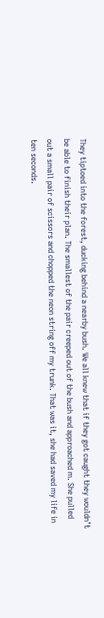They tiptoed into the forest, ducking behind a nearby bush. We all knew that if they got caught they wouldn’t be able to finish their plan. The smallest of the pair creeped out of the bush and approached m. She pulled out a small pair of scissors and chopped the neon string off my trunk. That was it, she had saved my life in ten seconds.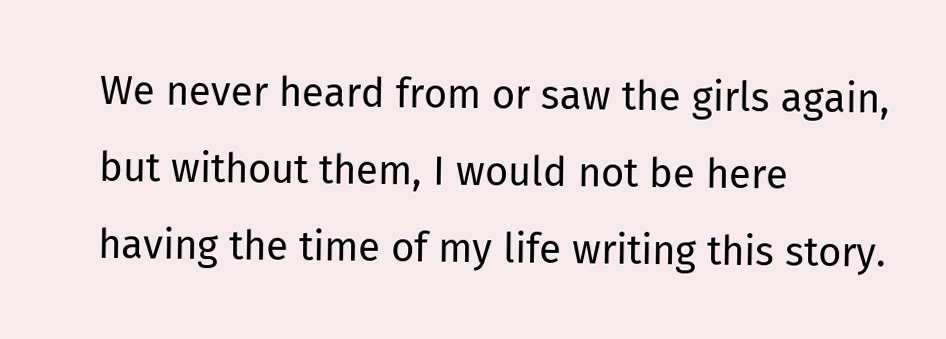We never heard from or saw the girls again, but without them, I would not be here having the time of my life writing this story.